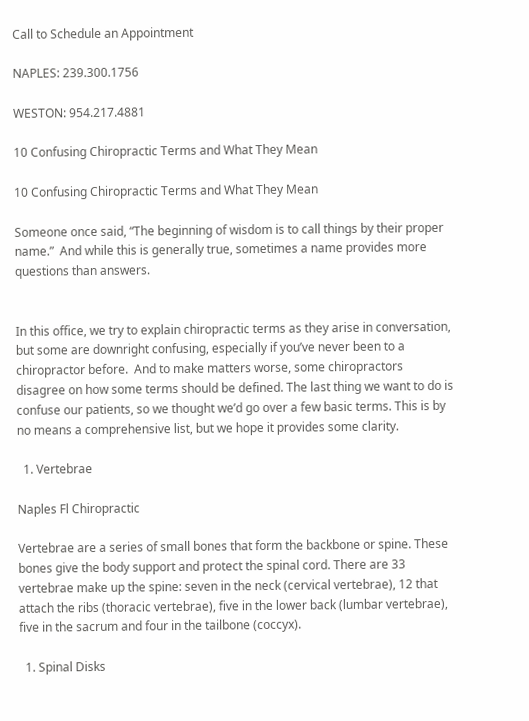Call to Schedule an Appointment

NAPLES: 239.300.1756

WESTON: 954.217.4881

10 Confusing Chiropractic Terms and What They Mean

10 Confusing Chiropractic Terms and What They Mean

Someone once said, “The beginning of wisdom is to call things by their proper name.”  And while this is generally true, sometimes a name provides more questions than answers.


In this office, we try to explain chiropractic terms as they arise in conversation, but some are downright confusing, especially if you’ve never been to a chiropractor before.  And to make matters worse, some chiropractors disagree on how some terms should be defined. The last thing we want to do is confuse our patients, so we thought we’d go over a few basic terms. This is by no means a comprehensive list, but we hope it provides some clarity.

  1. Vertebrae

Naples Fl Chiropractic

Vertebrae are a series of small bones that form the backbone or spine. These bones give the body support and protect the spinal cord. There are 33 vertebrae make up the spine: seven in the neck (cervical vertebrae), 12 that attach the ribs (thoracic vertebrae), five in the lower back (lumbar vertebrae), five in the sacrum and four in the tailbone (coccyx).

  1. Spinal Disks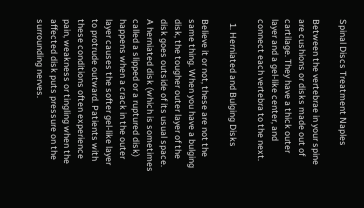Spinal Discs Treatment Naples

Between the vertebrae in your spine are cushions or disks made out of cartilage. They have a thick outer layer and a gel-like center, and connect each vertebra to the next.

  1. Herniated and Bulging Disks

Believe it or not, these are not the same thing. When you have a bulging disk, the tougher outer layer of the disk goes outside of its usual space.  A herniated disk (which is sometimes called a slipped or a ruptured disk) happens when a crack in the outer layer causes the softer gel-like layer to protrude outward. Patients with these conditions often experience pain, weakness or tingling when the affected disk puts pressure on the surrounding nerves.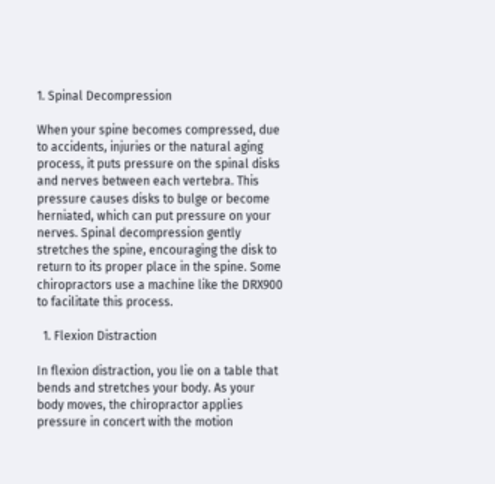1. Spinal Decompression

When your spine becomes compressed, due to accidents, injuries or the natural aging process, it puts pressure on the spinal disks and nerves between each vertebra. This pressure causes disks to bulge or become herniated, which can put pressure on your nerves. Spinal decompression gently stretches the spine, encouraging the disk to return to its proper place in the spine. Some chiropractors use a machine like the DRX900 to facilitate this process.

  1. Flexion Distraction

In flexion distraction, you lie on a table that bends and stretches your body. As your body moves, the chiropractor applies pressure in concert with the motion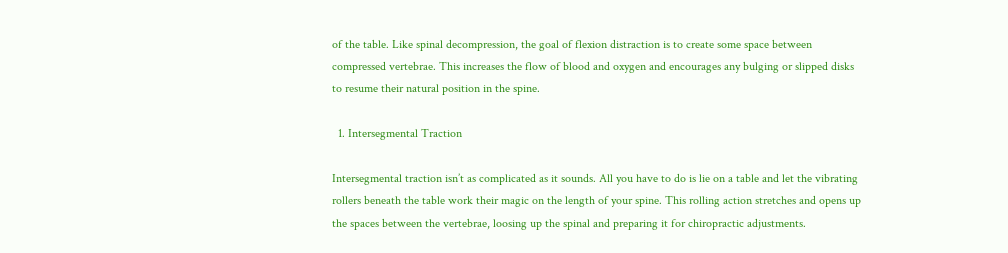of the table. Like spinal decompression, the goal of flexion distraction is to create some space between compressed vertebrae. This increases the flow of blood and oxygen and encourages any bulging or slipped disks to resume their natural position in the spine.

  1. Intersegmental Traction

Intersegmental traction isn’t as complicated as it sounds. All you have to do is lie on a table and let the vibrating rollers beneath the table work their magic on the length of your spine. This rolling action stretches and opens up the spaces between the vertebrae, loosing up the spinal and preparing it for chiropractic adjustments.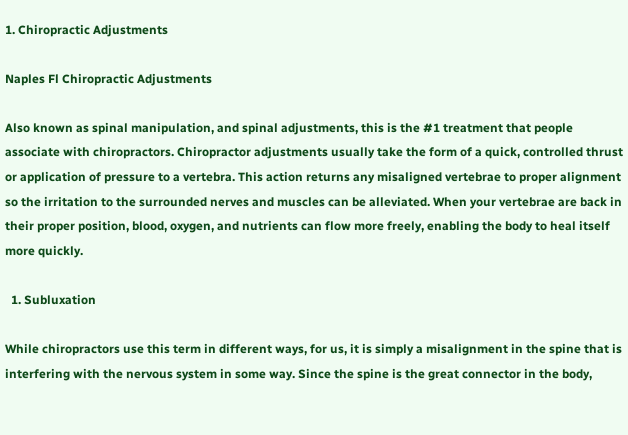1. Chiropractic Adjustments

Naples Fl Chiropractic Adjustments

Also known as spinal manipulation, and spinal adjustments, this is the #1 treatment that people associate with chiropractors. Chiropractor adjustments usually take the form of a quick, controlled thrust or application of pressure to a vertebra. This action returns any misaligned vertebrae to proper alignment so the irritation to the surrounded nerves and muscles can be alleviated. When your vertebrae are back in their proper position, blood, oxygen, and nutrients can flow more freely, enabling the body to heal itself more quickly.

  1. Subluxation

While chiropractors use this term in different ways, for us, it is simply a misalignment in the spine that is interfering with the nervous system in some way. Since the spine is the great connector in the body,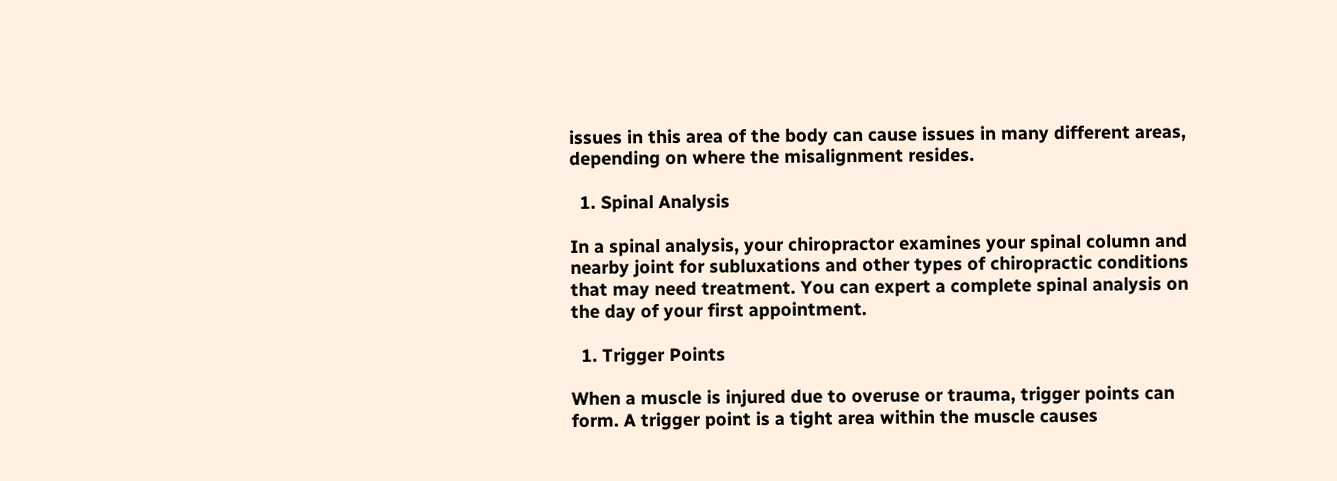issues in this area of the body can cause issues in many different areas, depending on where the misalignment resides.

  1. Spinal Analysis

In a spinal analysis, your chiropractor examines your spinal column and nearby joint for subluxations and other types of chiropractic conditions that may need treatment. You can expert a complete spinal analysis on the day of your first appointment.

  1. Trigger Points

When a muscle is injured due to overuse or trauma, trigger points can form. A trigger point is a tight area within the muscle causes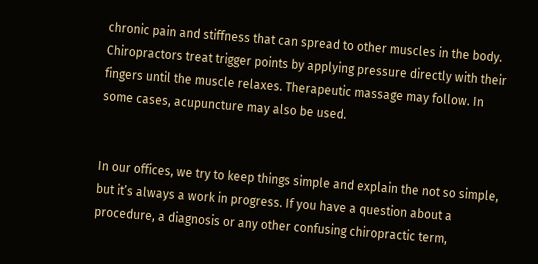chronic pain and stiffness that can spread to other muscles in the body. Chiropractors treat trigger points by applying pressure directly with their fingers until the muscle relaxes. Therapeutic massage may follow. In some cases, acupuncture may also be used.


In our offices, we try to keep things simple and explain the not so simple, but it’s always a work in progress. If you have a question about a procedure, a diagnosis or any other confusing chiropractic term,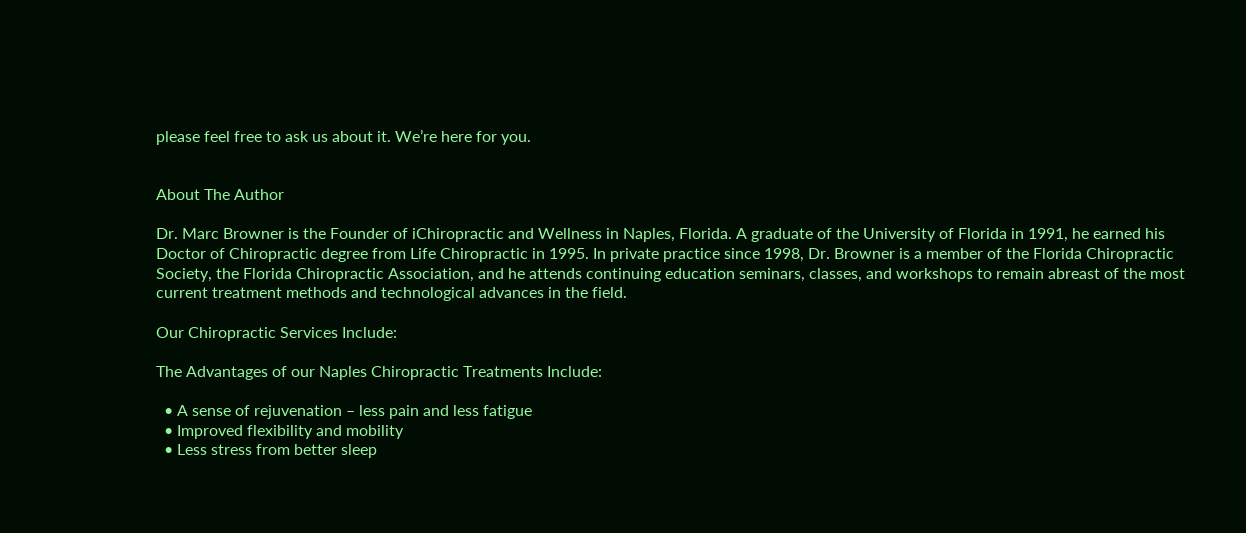please feel free to ask us about it. We’re here for you.


About The Author

Dr. Marc Browner is the Founder of iChiropractic and Wellness in Naples, Florida. A graduate of the University of Florida in 1991, he earned his Doctor of Chiropractic degree from Life Chiropractic in 1995. In private practice since 1998, Dr. Browner is a member of the Florida Chiropractic Society, the Florida Chiropractic Association, and he attends continuing education seminars, classes, and workshops to remain abreast of the most current treatment methods and technological advances in the field.

Our Chiropractic Services Include:

The Advantages of our Naples Chiropractic Treatments Include:

  • A sense of rejuvenation – less pain and less fatigue
  • Improved flexibility and mobility
  • Less stress from better sleep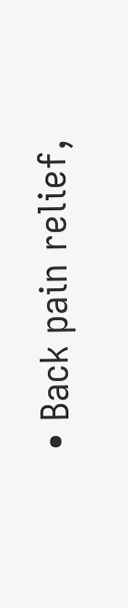• Back pain relief,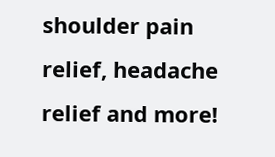shoulder pain relief, headache relief and more!